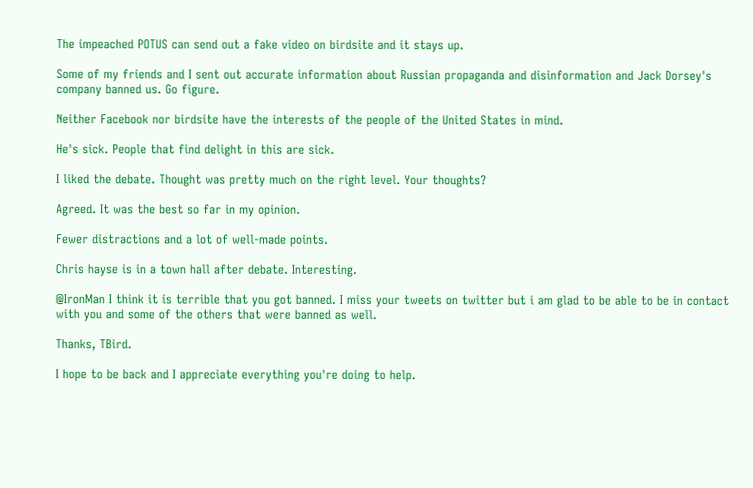The impeached POTUS can send out a fake video on birdsite and it stays up.

Some of my friends and I sent out accurate information about Russian propaganda and disinformation and Jack Dorsey's company banned us. Go figure.

Neither Facebook nor birdsite have the interests of the people of the United States in mind.

He's sick. People that find delight in this are sick.

I liked the debate. Thought was pretty much on the right level. Your thoughts?

Agreed. It was the best so far in my opinion.

Fewer distractions and a lot of well-made points.

Chris hayse is in a town hall after debate. Interesting.

@IronMan I think it is terrible that you got banned. I miss your tweets on twitter but i am glad to be able to be in contact with you and some of the others that were banned as well.

Thanks, TBird.

I hope to be back and I appreciate everything you're doing to help.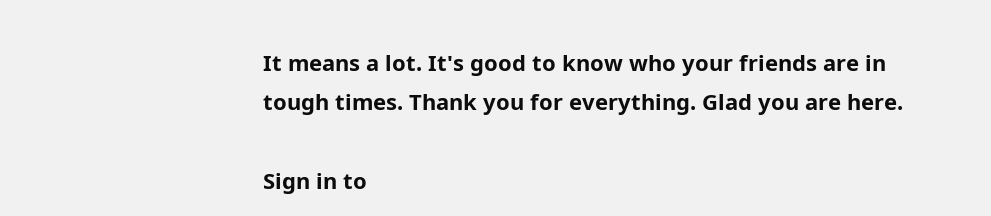It means a lot. It's good to know who your friends are in tough times. Thank you for everything. Glad you are here.

Sign in to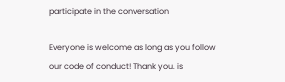participate in the conversation

Everyone is welcome as long as you follow our code of conduct! Thank you. is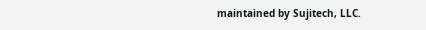maintained by Sujitech, LLC.